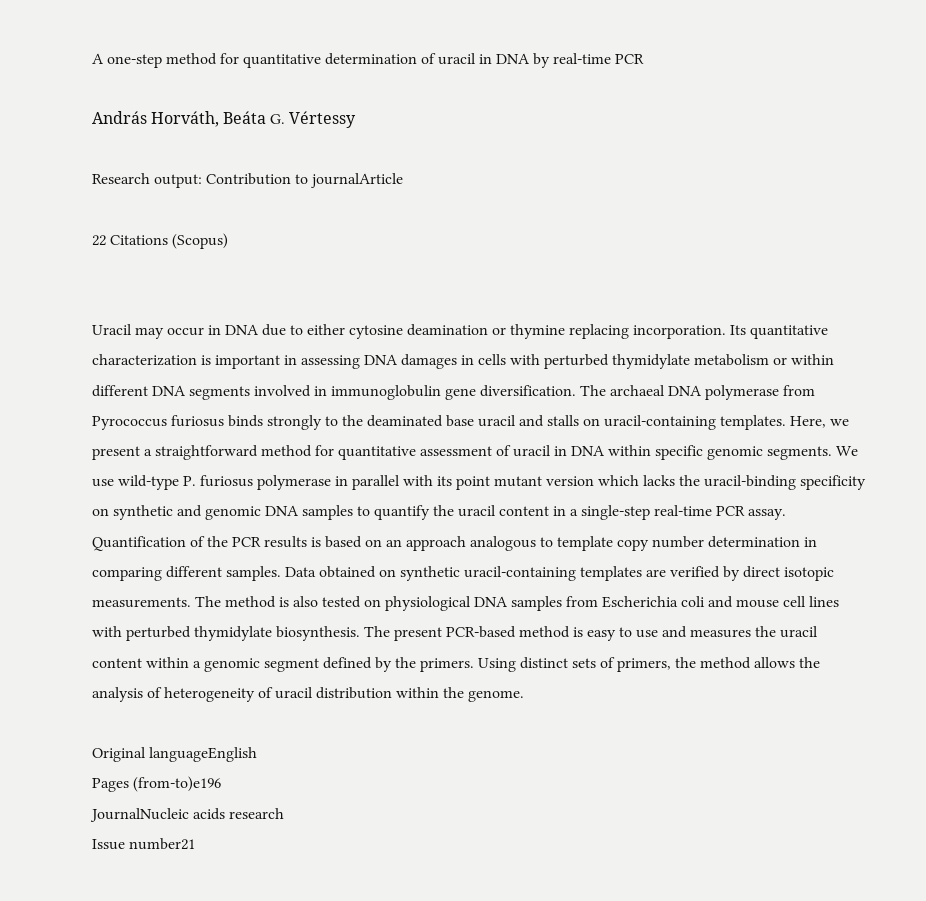A one-step method for quantitative determination of uracil in DNA by real-time PCR

András Horváth, Beáta G. Vértessy

Research output: Contribution to journalArticle

22 Citations (Scopus)


Uracil may occur in DNA due to either cytosine deamination or thymine replacing incorporation. Its quantitative characterization is important in assessing DNA damages in cells with perturbed thymidylate metabolism or within different DNA segments involved in immunoglobulin gene diversification. The archaeal DNA polymerase from Pyrococcus furiosus binds strongly to the deaminated base uracil and stalls on uracil-containing templates. Here, we present a straightforward method for quantitative assessment of uracil in DNA within specific genomic segments. We use wild-type P. furiosus polymerase in parallel with its point mutant version which lacks the uracil-binding specificity on synthetic and genomic DNA samples to quantify the uracil content in a single-step real-time PCR assay. Quantification of the PCR results is based on an approach analogous to template copy number determination in comparing different samples. Data obtained on synthetic uracil-containing templates are verified by direct isotopic measurements. The method is also tested on physiological DNA samples from Escherichia coli and mouse cell lines with perturbed thymidylate biosynthesis. The present PCR-based method is easy to use and measures the uracil content within a genomic segment defined by the primers. Using distinct sets of primers, the method allows the analysis of heterogeneity of uracil distribution within the genome.

Original languageEnglish
Pages (from-to)e196
JournalNucleic acids research
Issue number21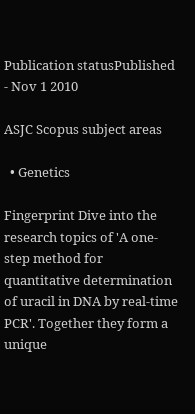Publication statusPublished - Nov 1 2010

ASJC Scopus subject areas

  • Genetics

Fingerprint Dive into the research topics of 'A one-step method for quantitative determination of uracil in DNA by real-time PCR'. Together they form a unique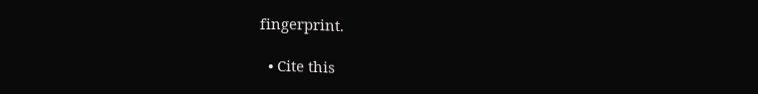fingerprint.

  • Cite this